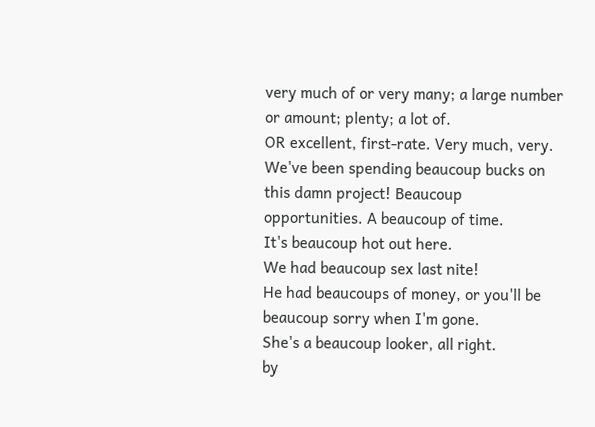very much of or very many; a large number or amount; plenty; a lot of.
OR excellent, first-rate. Very much, very.
We've been spending beaucoup bucks on this damn project! Beaucoup opportunities. A beaucoup of time.
It's beaucoup hot out here.
We had beaucoup sex last nite!
He had beaucoups of money, or you'll be beaucoup sorry when I'm gone.
She's a beaucoup looker, all right.
by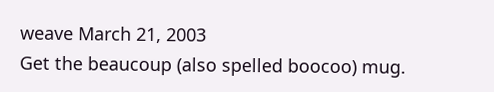weave March 21, 2003
Get the beaucoup (also spelled boocoo) mug.